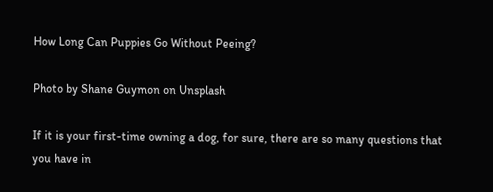How Long Can Puppies Go Without Peeing?

Photo by Shane Guymon on Unsplash

If it is your first-time owning a dog, for sure, there are so many questions that you have in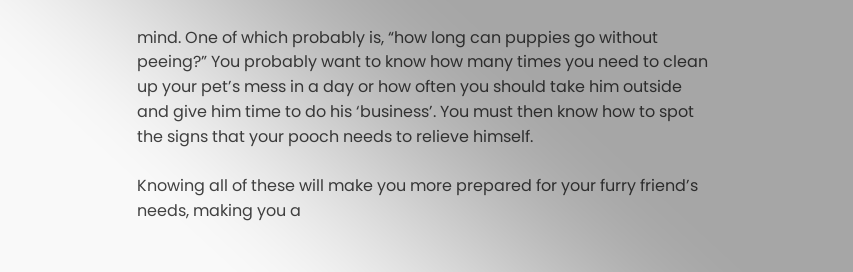mind. One of which probably is, “how long can puppies go without peeing?” You probably want to know how many times you need to clean up your pet’s mess in a day or how often you should take him outside and give him time to do his ‘business’. You must then know how to spot the signs that your pooch needs to relieve himself.

Knowing all of these will make you more prepared for your furry friend’s needs, making you a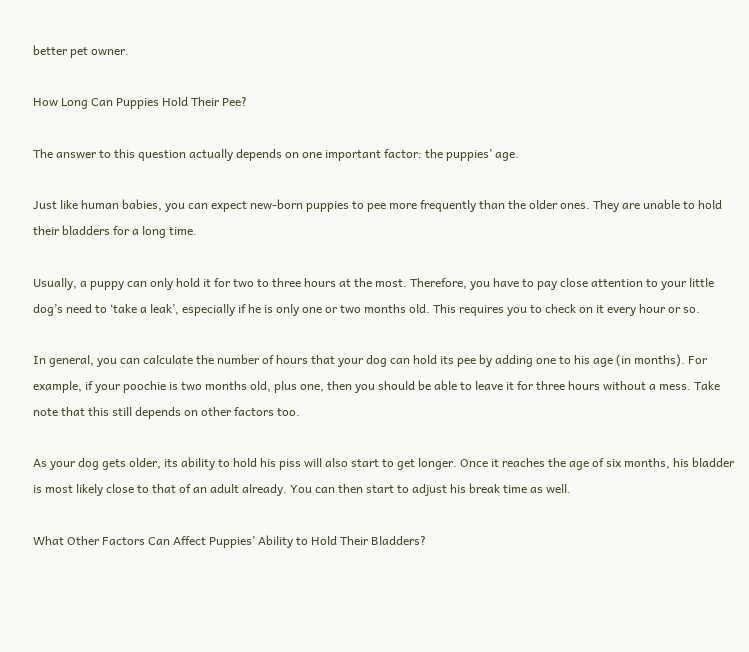better pet owner.

How Long Can Puppies Hold Their Pee?

The answer to this question actually depends on one important factor: the puppies’ age.

Just like human babies, you can expect new-born puppies to pee more frequently than the older ones. They are unable to hold their bladders for a long time.

Usually, a puppy can only hold it for two to three hours at the most. Therefore, you have to pay close attention to your little dog’s need to ‘take a leak’, especially if he is only one or two months old. This requires you to check on it every hour or so.

In general, you can calculate the number of hours that your dog can hold its pee by adding one to his age (in months). For example, if your poochie is two months old, plus one, then you should be able to leave it for three hours without a mess. Take note that this still depends on other factors too.

As your dog gets older, its ability to hold his piss will also start to get longer. Once it reaches the age of six months, his bladder is most likely close to that of an adult already. You can then start to adjust his break time as well.

What Other Factors Can Affect Puppies’ Ability to Hold Their Bladders?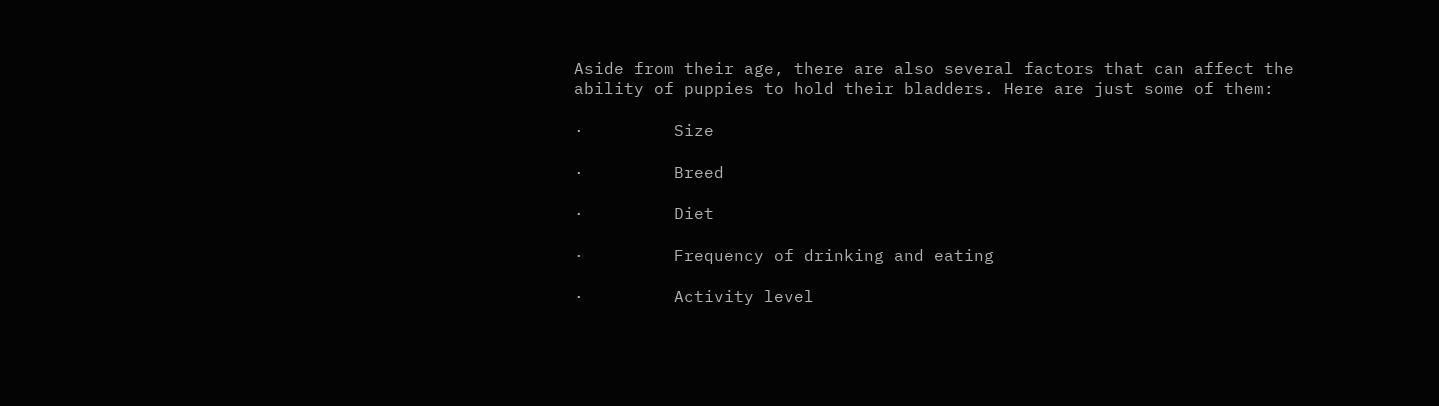Aside from their age, there are also several factors that can affect the ability of puppies to hold their bladders. Here are just some of them:

·         Size

·         Breed

·         Diet

·         Frequency of drinking and eating

·         Activity level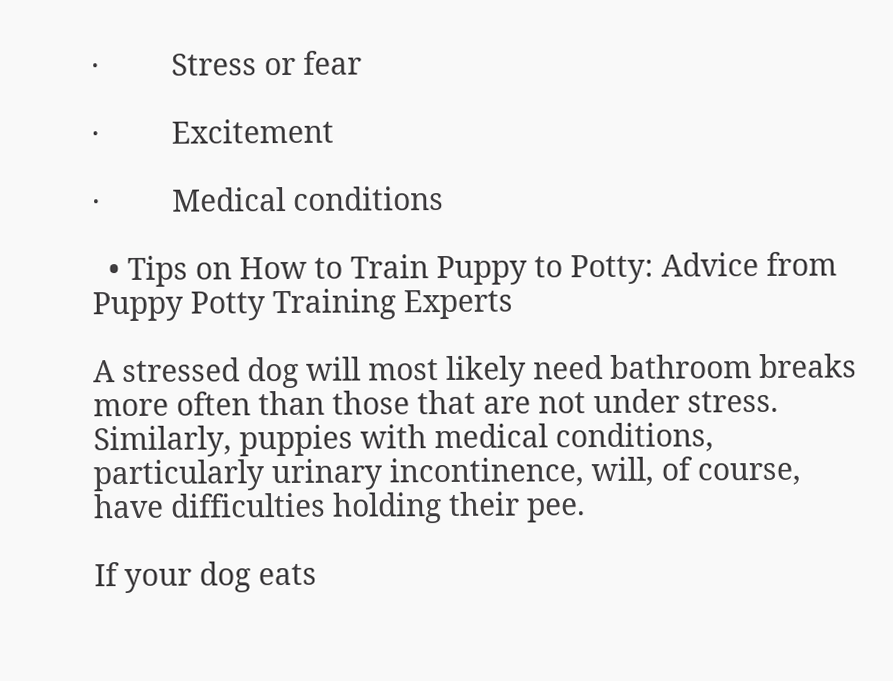·         Stress or fear

·         Excitement

·         Medical conditions

  • Tips on How to Train Puppy to Potty: Advice from Puppy Potty Training Experts

A stressed dog will most likely need bathroom breaks more often than those that are not under stress. Similarly, puppies with medical conditions, particularly urinary incontinence, will, of course, have difficulties holding their pee.

If your dog eats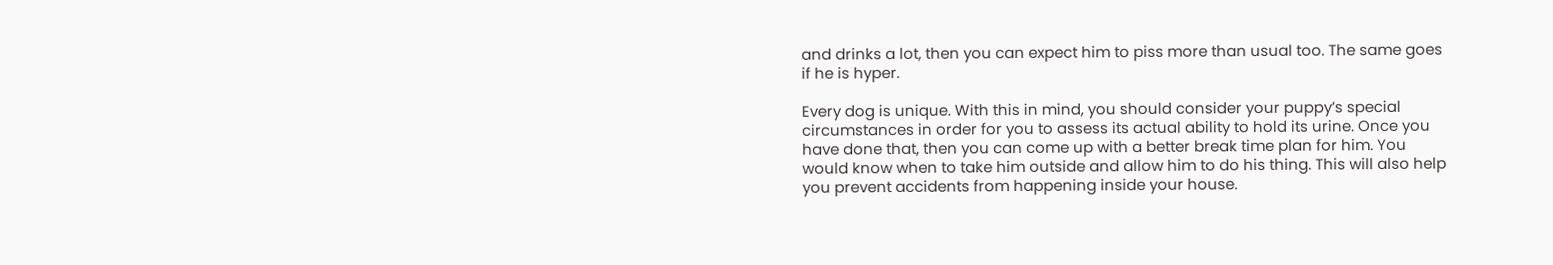and drinks a lot, then you can expect him to piss more than usual too. The same goes if he is hyper.

Every dog is unique. With this in mind, you should consider your puppy’s special circumstances in order for you to assess its actual ability to hold its urine. Once you have done that, then you can come up with a better break time plan for him. You would know when to take him outside and allow him to do his thing. This will also help you prevent accidents from happening inside your house.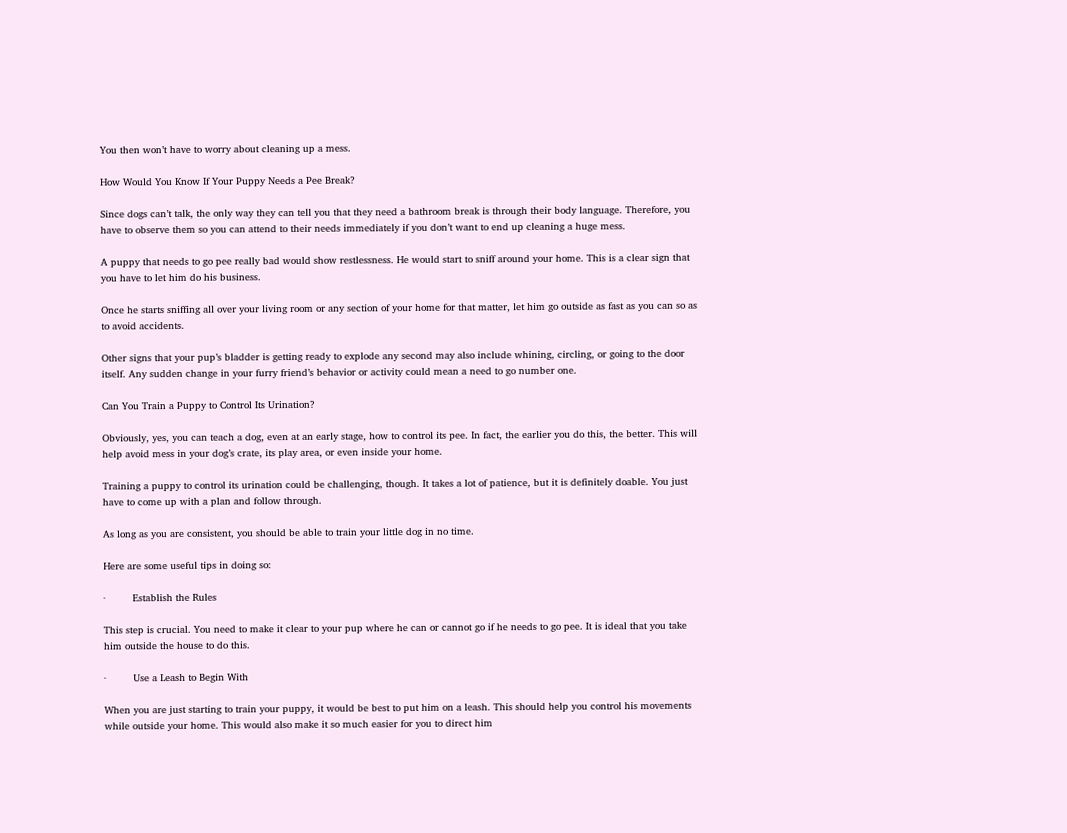You then won’t have to worry about cleaning up a mess.

How Would You Know If Your Puppy Needs a Pee Break?

Since dogs can’t talk, the only way they can tell you that they need a bathroom break is through their body language. Therefore, you have to observe them so you can attend to their needs immediately if you don’t want to end up cleaning a huge mess.

A puppy that needs to go pee really bad would show restlessness. He would start to sniff around your home. This is a clear sign that you have to let him do his business.

Once he starts sniffing all over your living room or any section of your home for that matter, let him go outside as fast as you can so as to avoid accidents.

Other signs that your pup’s bladder is getting ready to explode any second may also include whining, circling, or going to the door itself. Any sudden change in your furry friend’s behavior or activity could mean a need to go number one.

Can You Train a Puppy to Control Its Urination?

Obviously, yes, you can teach a dog, even at an early stage, how to control its pee. In fact, the earlier you do this, the better. This will help avoid mess in your dog’s crate, its play area, or even inside your home.

Training a puppy to control its urination could be challenging, though. It takes a lot of patience, but it is definitely doable. You just have to come up with a plan and follow through.

As long as you are consistent, you should be able to train your little dog in no time.

Here are some useful tips in doing so:

·         Establish the Rules

This step is crucial. You need to make it clear to your pup where he can or cannot go if he needs to go pee. It is ideal that you take him outside the house to do this.

·         Use a Leash to Begin With

When you are just starting to train your puppy, it would be best to put him on a leash. This should help you control his movements while outside your home. This would also make it so much easier for you to direct him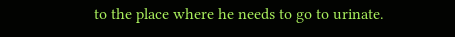to the place where he needs to go to urinate.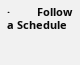·         Follow a Schedule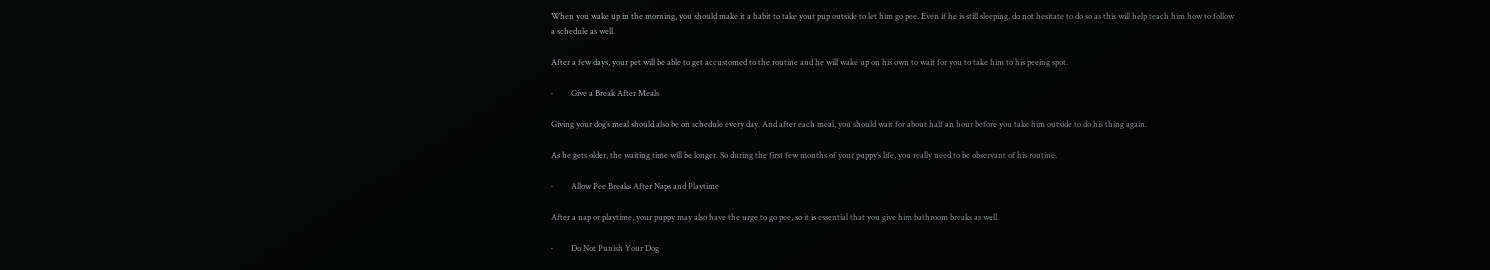When you wake up in the morning, you should make it a habit to take your pup outside to let him go pee. Even if he is still sleeping, do not hesitate to do so as this will help teach him how to follow a schedule as well.

After a few days, your pet will be able to get accustomed to the routine and he will wake up on his own to wait for you to take him to his peeing spot.

·         Give a Break After Meals

Giving your dog’s meal should also be on schedule every day. And after each meal, you should wait for about half an hour before you take him outside to do his thing again.

As he gets older, the waiting time will be longer. So during the first few months of your puppy’s life, you really need to be observant of his routine.

·         Allow Pee Breaks After Naps and Playtime

After a nap or playtime, your puppy may also have the urge to go pee, so it is essential that you give him bathroom breaks as well.

·         Do Not Punish Your Dog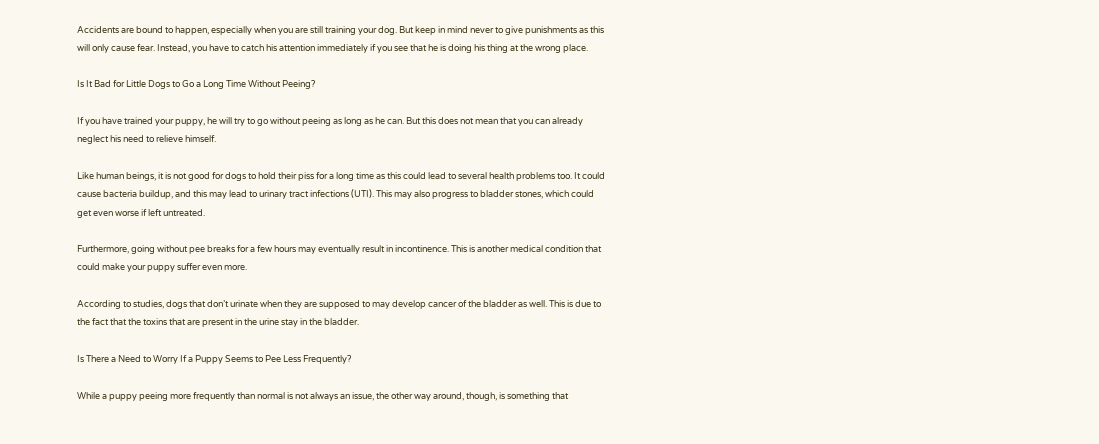Accidents are bound to happen, especially when you are still training your dog. But keep in mind never to give punishments as this will only cause fear. Instead, you have to catch his attention immediately if you see that he is doing his thing at the wrong place.

Is It Bad for Little Dogs to Go a Long Time Without Peeing?

If you have trained your puppy, he will try to go without peeing as long as he can. But this does not mean that you can already neglect his need to relieve himself.

Like human beings, it is not good for dogs to hold their piss for a long time as this could lead to several health problems too. It could cause bacteria buildup, and this may lead to urinary tract infections (UTI). This may also progress to bladder stones, which could get even worse if left untreated.

Furthermore, going without pee breaks for a few hours may eventually result in incontinence. This is another medical condition that could make your puppy suffer even more.

According to studies, dogs that don’t urinate when they are supposed to may develop cancer of the bladder as well. This is due to the fact that the toxins that are present in the urine stay in the bladder.

Is There a Need to Worry If a Puppy Seems to Pee Less Frequently?

While a puppy peeing more frequently than normal is not always an issue, the other way around, though, is something that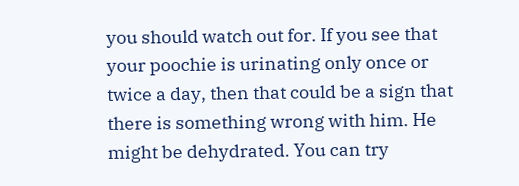you should watch out for. If you see that your poochie is urinating only once or twice a day, then that could be a sign that there is something wrong with him. He might be dehydrated. You can try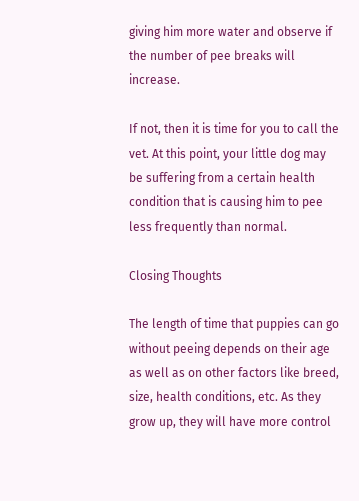giving him more water and observe if the number of pee breaks will increase.

If not, then it is time for you to call the vet. At this point, your little dog may be suffering from a certain health condition that is causing him to pee less frequently than normal.

Closing Thoughts

The length of time that puppies can go without peeing depends on their age as well as on other factors like breed, size, health conditions, etc. As they grow up, they will have more control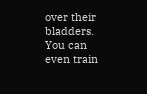over their bladders. You can even train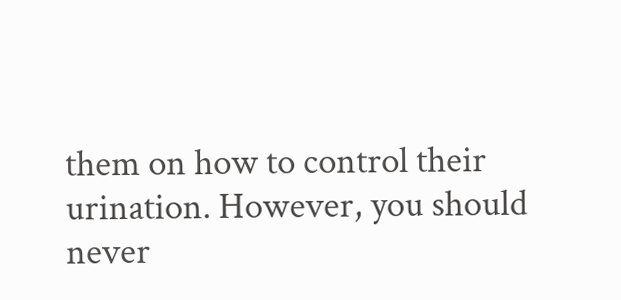them on how to control their urination. However, you should never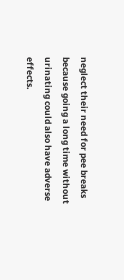neglect their need for pee breaks because going a long time without urinating could also have adverse effects.